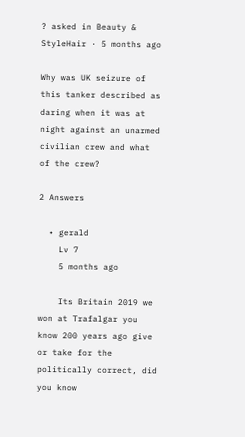? asked in Beauty & StyleHair · 5 months ago

Why was UK seizure of this tanker described as daring when it was at night against an unarmed civilian crew and what of the crew?

2 Answers

  • gerald
    Lv 7
    5 months ago

    Its Britain 2019 we won at Trafalgar you know 200 years ago give or take for the politically correct, did you know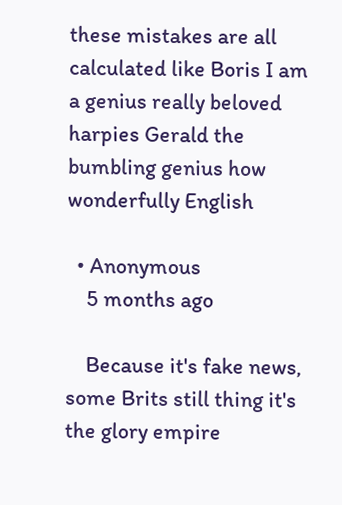these mistakes are all calculated like Boris I am a genius really beloved harpies Gerald the bumbling genius how wonderfully English

  • Anonymous
    5 months ago

    Because it's fake news, some Brits still thing it's the glory empire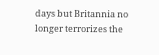days but Britannia no longer terrorizes the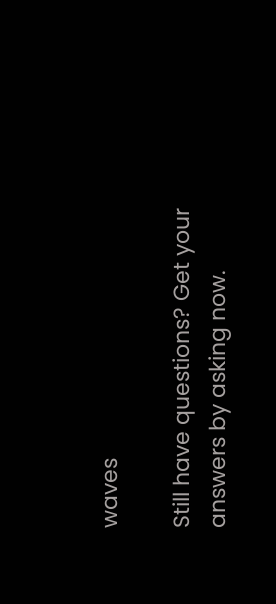waves

Still have questions? Get your answers by asking now.